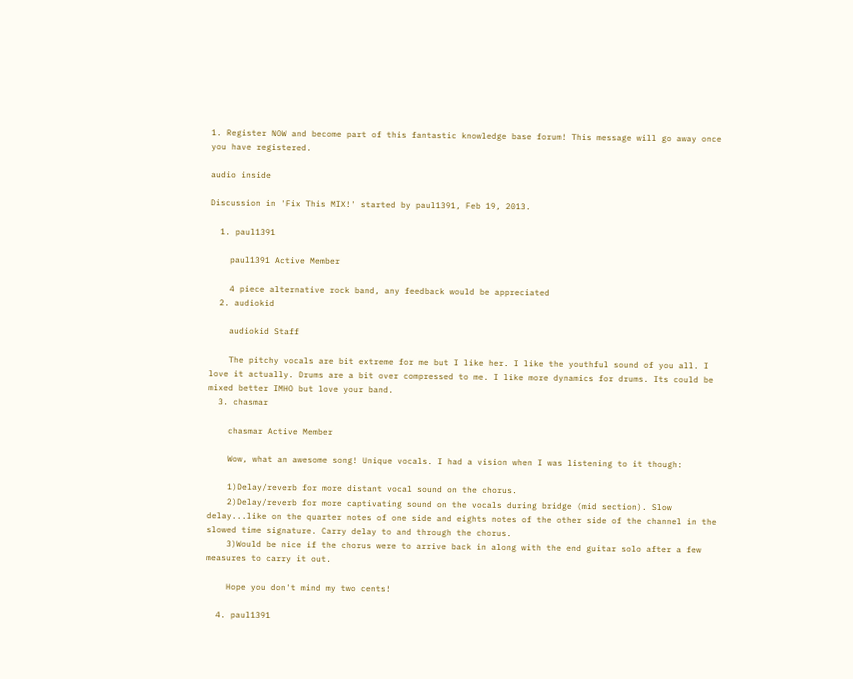1. Register NOW and become part of this fantastic knowledge base forum! This message will go away once you have registered.

audio inside

Discussion in 'Fix This MIX!' started by paul1391, Feb 19, 2013.

  1. paul1391

    paul1391 Active Member

    4 piece alternative rock band, any feedback would be appreciated
  2. audiokid

    audiokid Staff

    The pitchy vocals are bit extreme for me but I like her. I like the youthful sound of you all. I love it actually. Drums are a bit over compressed to me. I like more dynamics for drums. Its could be mixed better IMHO but love your band.
  3. chasmar

    chasmar Active Member

    Wow, what an awesome song! Unique vocals. I had a vision when I was listening to it though:

    1)Delay/reverb for more distant vocal sound on the chorus.
    2)Delay/reverb for more captivating sound on the vocals during bridge (mid section). Slow delay...like on the quarter notes of one side and eights notes of the other side of the channel in the slowed time signature. Carry delay to and through the chorus.
    3)Would be nice if the chorus were to arrive back in along with the end guitar solo after a few measures to carry it out.

    Hope you don't mind my two cents!

  4. paul1391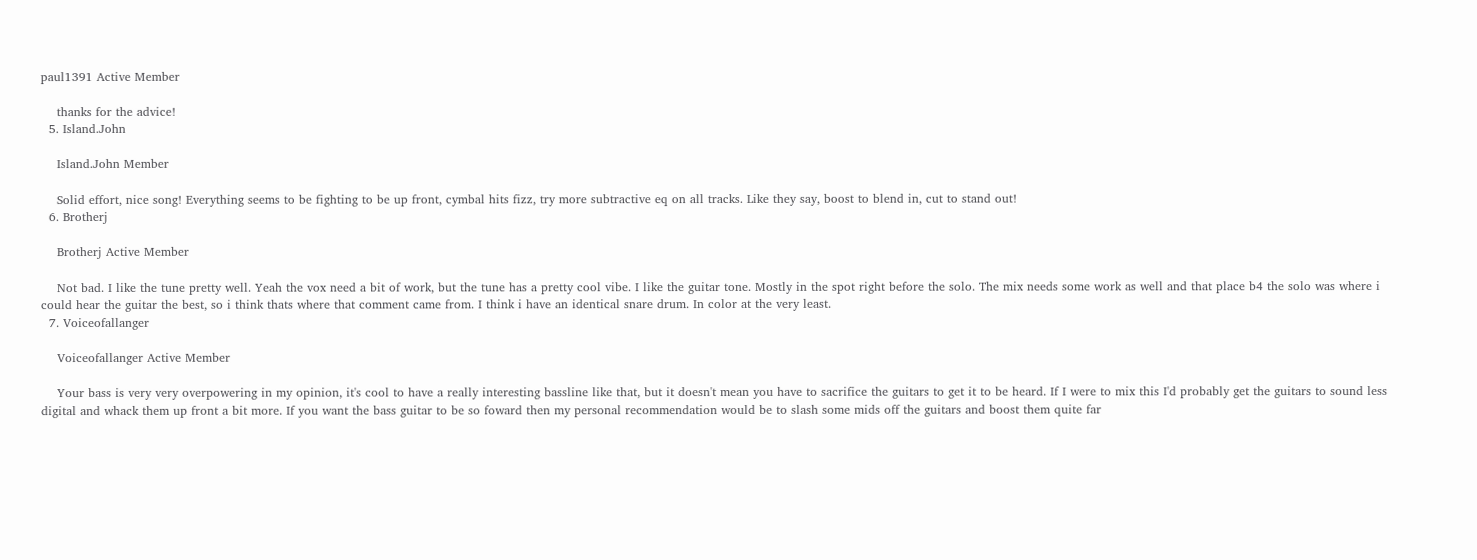paul1391 Active Member

    thanks for the advice!
  5. Island.John

    Island.John Member

    Solid effort, nice song! Everything seems to be fighting to be up front, cymbal hits fizz, try more subtractive eq on all tracks. Like they say, boost to blend in, cut to stand out!
  6. Brotherj

    Brotherj Active Member

    Not bad. I like the tune pretty well. Yeah the vox need a bit of work, but the tune has a pretty cool vibe. I like the guitar tone. Mostly in the spot right before the solo. The mix needs some work as well and that place b4 the solo was where i could hear the guitar the best, so i think thats where that comment came from. I think i have an identical snare drum. In color at the very least.
  7. Voiceofallanger

    Voiceofallanger Active Member

    Your bass is very very overpowering in my opinion, it's cool to have a really interesting bassline like that, but it doesn't mean you have to sacrifice the guitars to get it to be heard. If I were to mix this I'd probably get the guitars to sound less digital and whack them up front a bit more. If you want the bass guitar to be so foward then my personal recommendation would be to slash some mids off the guitars and boost them quite far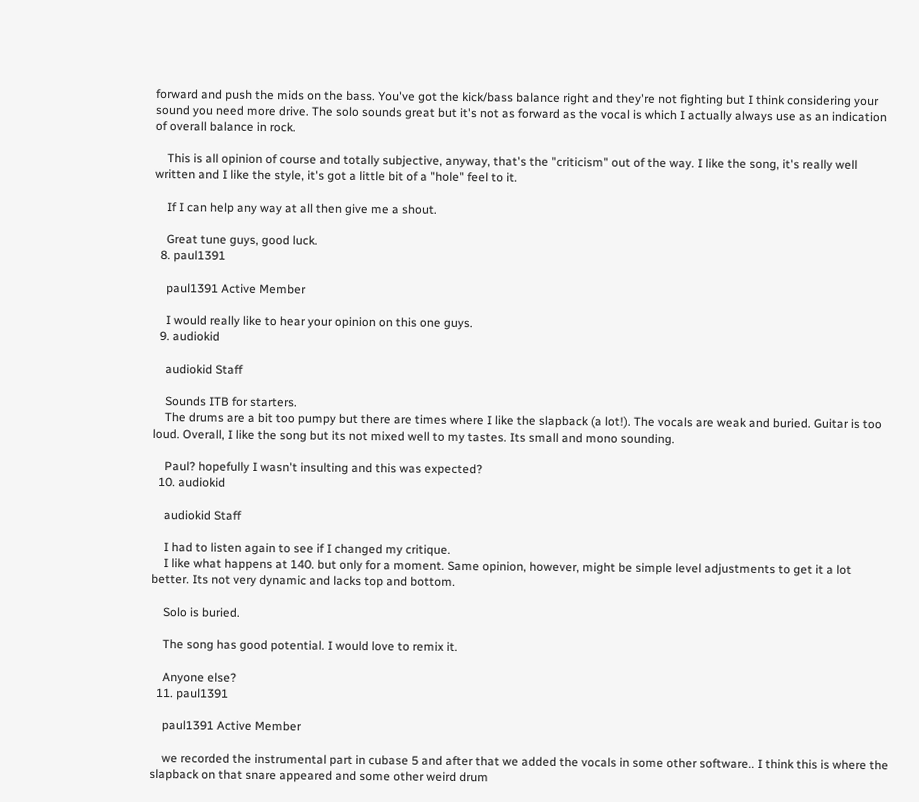forward and push the mids on the bass. You've got the kick/bass balance right and they're not fighting but I think considering your sound you need more drive. The solo sounds great but it's not as forward as the vocal is which I actually always use as an indication of overall balance in rock.

    This is all opinion of course and totally subjective, anyway, that's the "criticism" out of the way. I like the song, it's really well written and I like the style, it's got a little bit of a "hole" feel to it.

    If I can help any way at all then give me a shout.

    Great tune guys, good luck.
  8. paul1391

    paul1391 Active Member

    I would really like to hear your opinion on this one guys.
  9. audiokid

    audiokid Staff

    Sounds ITB for starters.
    The drums are a bit too pumpy but there are times where I like the slapback (a lot!). The vocals are weak and buried. Guitar is too loud. Overall, I like the song but its not mixed well to my tastes. Its small and mono sounding.

    Paul? hopefully I wasn't insulting and this was expected?
  10. audiokid

    audiokid Staff

    I had to listen again to see if I changed my critique.
    I like what happens at 140. but only for a moment. Same opinion, however, might be simple level adjustments to get it a lot better. Its not very dynamic and lacks top and bottom.

    Solo is buried.

    The song has good potential. I would love to remix it.

    Anyone else?
  11. paul1391

    paul1391 Active Member

    we recorded the instrumental part in cubase 5 and after that we added the vocals in some other software.. I think this is where the slapback on that snare appeared and some other weird drum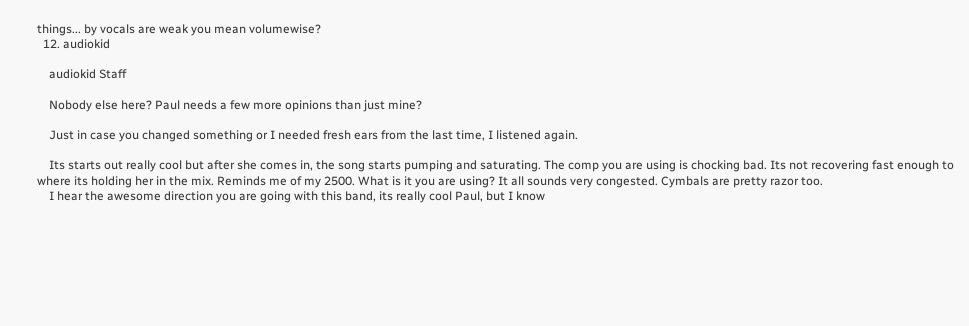things... by vocals are weak you mean volumewise?
  12. audiokid

    audiokid Staff

    Nobody else here? Paul needs a few more opinions than just mine?

    Just in case you changed something or I needed fresh ears from the last time, I listened again.

    Its starts out really cool but after she comes in, the song starts pumping and saturating. The comp you are using is chocking bad. Its not recovering fast enough to where its holding her in the mix. Reminds me of my 2500. What is it you are using? It all sounds very congested. Cymbals are pretty razor too.
    I hear the awesome direction you are going with this band, its really cool Paul, but I know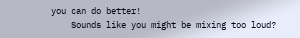you can do better!
    Sounds like you might be mixing too loud?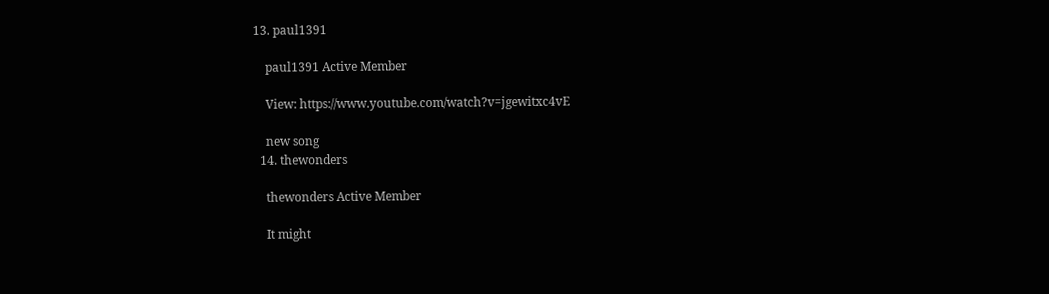13. paul1391

    paul1391 Active Member

    View: https://www.youtube.com/watch?v=jgewitxc4vE

    new song
  14. thewonders

    thewonders Active Member

    It might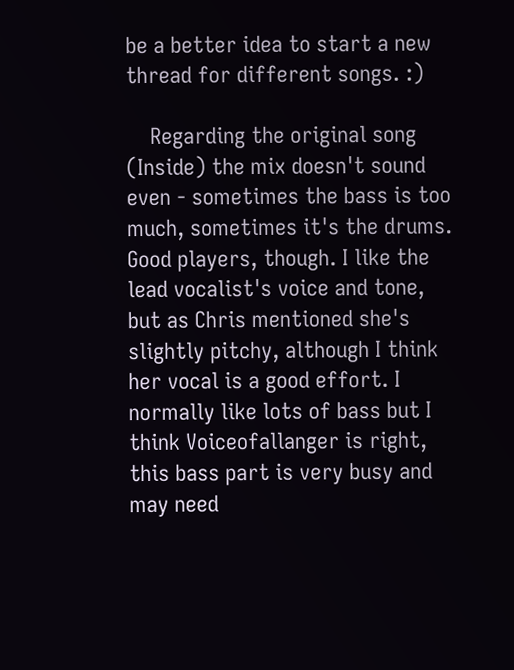be a better idea to start a new thread for different songs. :)

    Regarding the original song (Inside) the mix doesn't sound even - sometimes the bass is too much, sometimes it's the drums. Good players, though. I like the lead vocalist's voice and tone, but as Chris mentioned she's slightly pitchy, although I think her vocal is a good effort. I normally like lots of bass but I think Voiceofallanger is right, this bass part is very busy and may need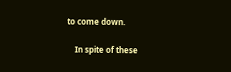to come down.

    In spite of these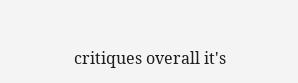critiques overall it's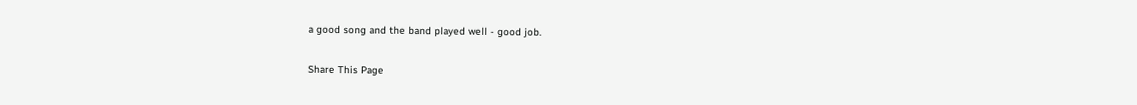a good song and the band played well - good job.

Share This Page